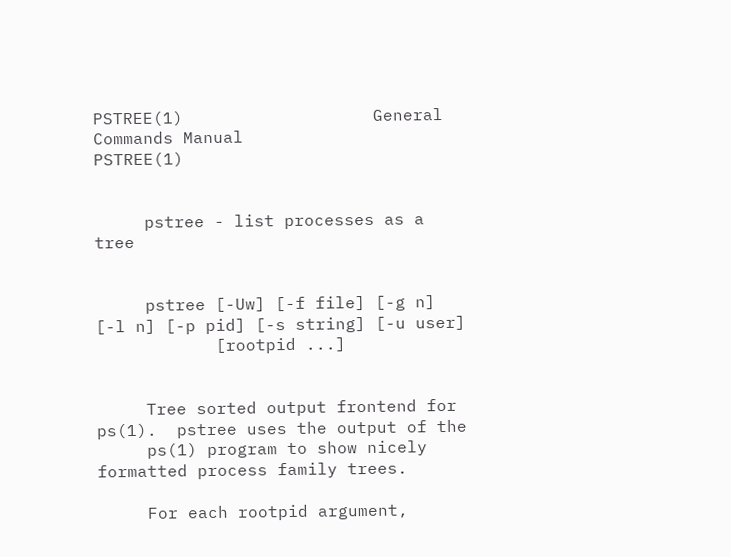PSTREE(1)                   General Commands Manual                  PSTREE(1)


     pstree - list processes as a tree


     pstree [-Uw] [-f file] [-g n] [-l n] [-p pid] [-s string] [-u user]
            [rootpid ...]


     Tree sorted output frontend for ps(1).  pstree uses the output of the
     ps(1) program to show nicely formatted process family trees.

     For each rootpid argument,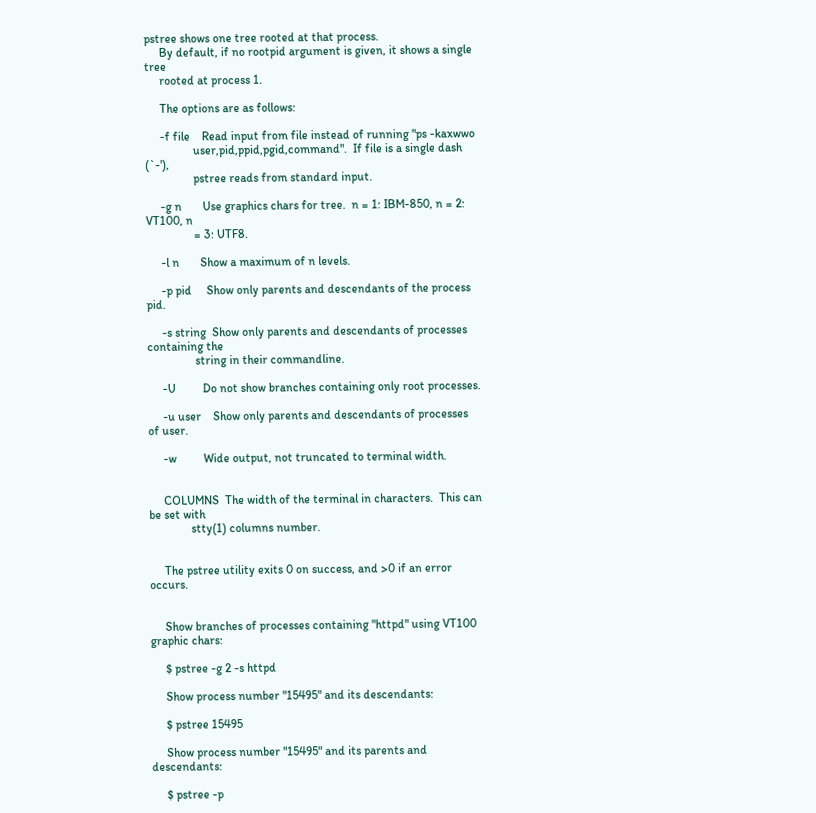pstree shows one tree rooted at that process.
     By default, if no rootpid argument is given, it shows a single tree
     rooted at process 1.

     The options are as follows:

     -f file    Read input from file instead of running "ps -kaxwwo
                user,pid,ppid,pgid,command".  If file is a single dash (`-'),
                pstree reads from standard input.

     -g n       Use graphics chars for tree.  n = 1: IBM-850, n = 2: VT100, n
                = 3: UTF8.

     -l n       Show a maximum of n levels.

     -p pid     Show only parents and descendants of the process pid.

     -s string  Show only parents and descendants of processes containing the
                string in their commandline.

     -U         Do not show branches containing only root processes.

     -u user    Show only parents and descendants of processes of user.

     -w         Wide output, not truncated to terminal width.


     COLUMNS  The width of the terminal in characters.  This can be set with
              stty(1) columns number.


     The pstree utility exits 0 on success, and >0 if an error occurs.


     Show branches of processes containing "httpd" using VT100 graphic chars:

     $ pstree -g 2 -s httpd

     Show process number "15495" and its descendants:

     $ pstree 15495

     Show process number "15495" and its parents and descendants:

     $ pstree -p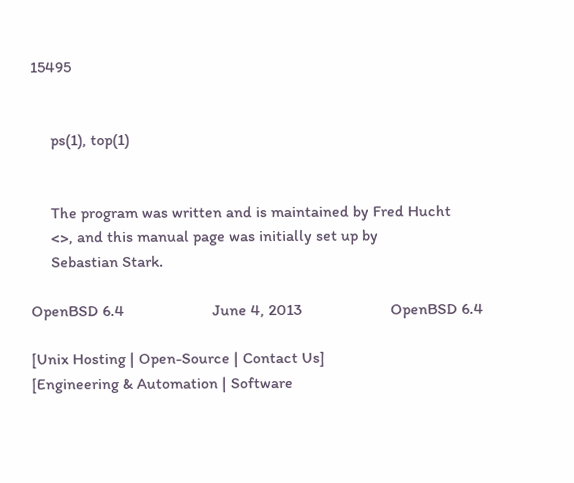15495


     ps(1), top(1)


     The program was written and is maintained by Fred Hucht
     <>, and this manual page was initially set up by
     Sebastian Stark.

OpenBSD 6.4                      June 4, 2013                      OpenBSD 6.4

[Unix Hosting | Open-Source | Contact Us]
[Engineering & Automation | Software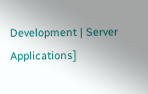Development | Server Applications]